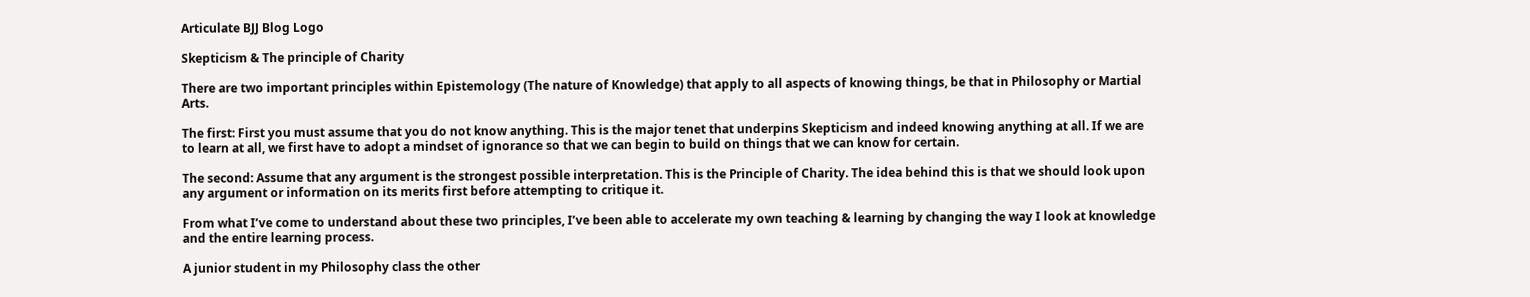Articulate BJJ Blog Logo

Skepticism & The principle of Charity

There are two important principles within Epistemology (The nature of Knowledge) that apply to all aspects of knowing things, be that in Philosophy or Martial Arts.

The first: First you must assume that you do not know anything. This is the major tenet that underpins Skepticism and indeed knowing anything at all. If we are to learn at all, we first have to adopt a mindset of ignorance so that we can begin to build on things that we can know for certain.

The second: Assume that any argument is the strongest possible interpretation. This is the Principle of Charity. The idea behind this is that we should look upon any argument or information on its merits first before attempting to critique it.

From what I’ve come to understand about these two principles, I’ve been able to accelerate my own teaching & learning by changing the way I look at knowledge and the entire learning process.

A junior student in my Philosophy class the other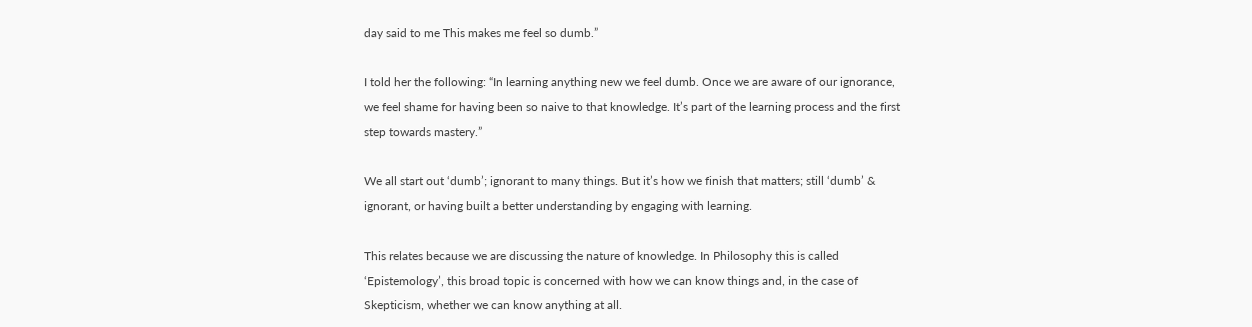day said to me This makes me feel so dumb.”

I told her the following: “In learning anything new we feel dumb. Once we are aware of our ignorance, we feel shame for having been so naive to that knowledge. It’s part of the learning process and the first step towards mastery.”

We all start out ‘dumb’; ignorant to many things. But it’s how we finish that matters; still ‘dumb’ & ignorant, or having built a better understanding by engaging with learning.

This relates because we are discussing the nature of knowledge. In Philosophy this is called ‘Epistemology’, this broad topic is concerned with how we can know things and, in the case of Skepticism, whether we can know anything at all.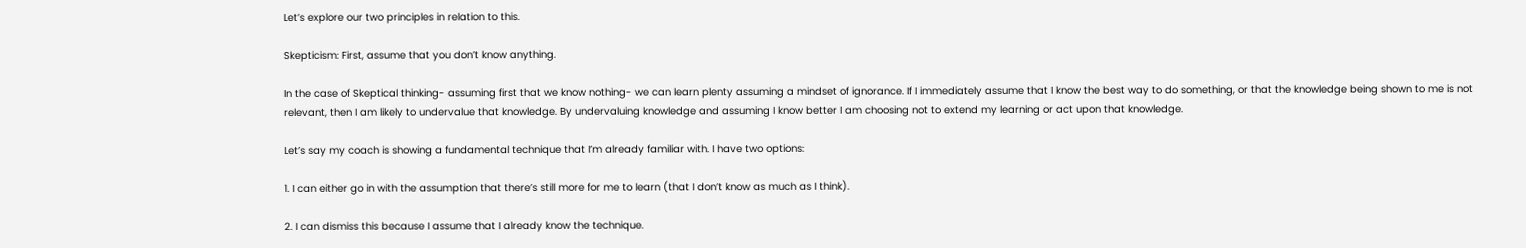Let’s explore our two principles in relation to this.

Skepticism: First, assume that you don’t know anything.

In the case of Skeptical thinking- assuming first that we know nothing- we can learn plenty assuming a mindset of ignorance. If I immediately assume that I know the best way to do something, or that the knowledge being shown to me is not relevant, then I am likely to undervalue that knowledge. By undervaluing knowledge and assuming I know better I am choosing not to extend my learning or act upon that knowledge.

Let’s say my coach is showing a fundamental technique that I’m already familiar with. I have two options:

1. I can either go in with the assumption that there’s still more for me to learn (that I don’t know as much as I think).

2. I can dismiss this because I assume that I already know the technique.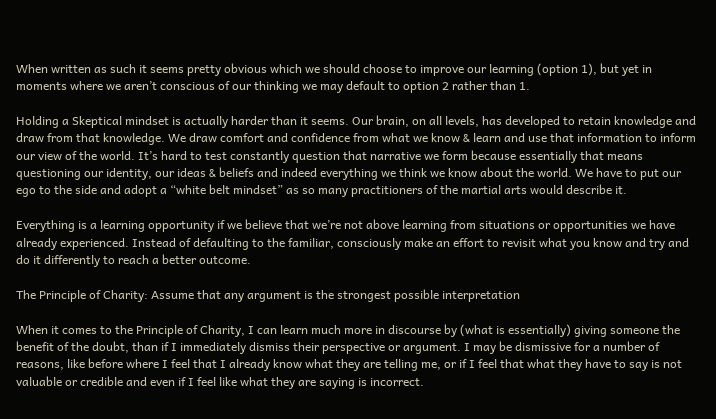When written as such it seems pretty obvious which we should choose to improve our learning (option 1), but yet in moments where we aren’t conscious of our thinking we may default to option 2 rather than 1.

Holding a Skeptical mindset is actually harder than it seems. Our brain, on all levels, has developed to retain knowledge and draw from that knowledge. We draw comfort and confidence from what we know & learn and use that information to inform our view of the world. It’s hard to test constantly question that narrative we form because essentially that means questioning our identity, our ideas & beliefs and indeed everything we think we know about the world. We have to put our ego to the side and adopt a “white belt mindset” as so many practitioners of the martial arts would describe it.

Everything is a learning opportunity if we believe that we’re not above learning from situations or opportunities we have already experienced. Instead of defaulting to the familiar, consciously make an effort to revisit what you know and try and do it differently to reach a better outcome.

The Principle of Charity: Assume that any argument is the strongest possible interpretation

When it comes to the Principle of Charity, I can learn much more in discourse by (what is essentially) giving someone the benefit of the doubt, than if I immediately dismiss their perspective or argument. I may be dismissive for a number of reasons, like before where I feel that I already know what they are telling me, or if I feel that what they have to say is not valuable or credible and even if I feel like what they are saying is incorrect.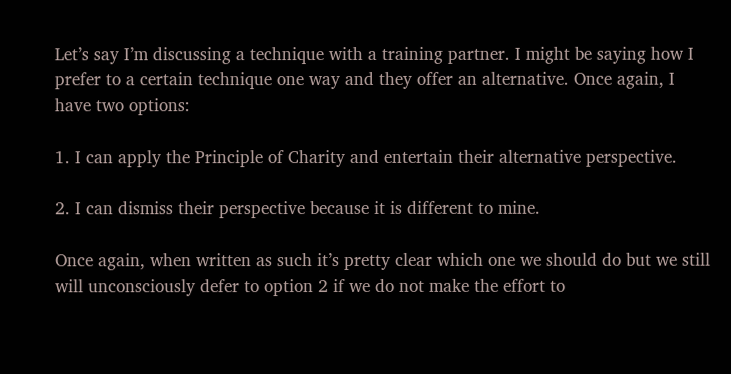Let’s say I’m discussing a technique with a training partner. I might be saying how I prefer to a certain technique one way and they offer an alternative. Once again, I have two options:

1. I can apply the Principle of Charity and entertain their alternative perspective.

2. I can dismiss their perspective because it is different to mine.

Once again, when written as such it’s pretty clear which one we should do but we still will unconsciously defer to option 2 if we do not make the effort to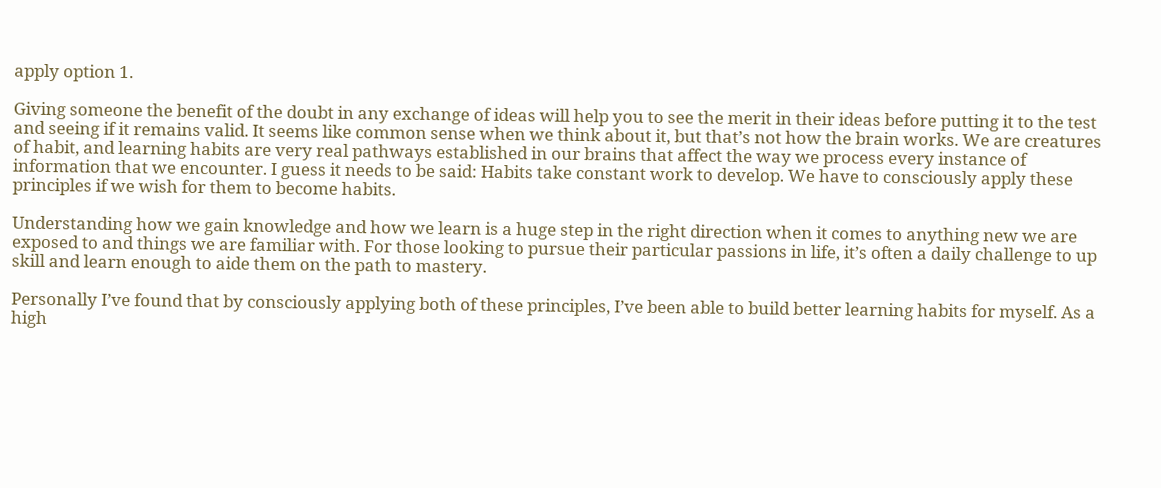apply option 1.

Giving someone the benefit of the doubt in any exchange of ideas will help you to see the merit in their ideas before putting it to the test and seeing if it remains valid. It seems like common sense when we think about it, but that’s not how the brain works. We are creatures of habit, and learning habits are very real pathways established in our brains that affect the way we process every instance of information that we encounter. I guess it needs to be said: Habits take constant work to develop. We have to consciously apply these principles if we wish for them to become habits.

Understanding how we gain knowledge and how we learn is a huge step in the right direction when it comes to anything new we are exposed to and things we are familiar with. For those looking to pursue their particular passions in life, it’s often a daily challenge to up skill and learn enough to aide them on the path to mastery.

Personally I’ve found that by consciously applying both of these principles, I’ve been able to build better learning habits for myself. As a high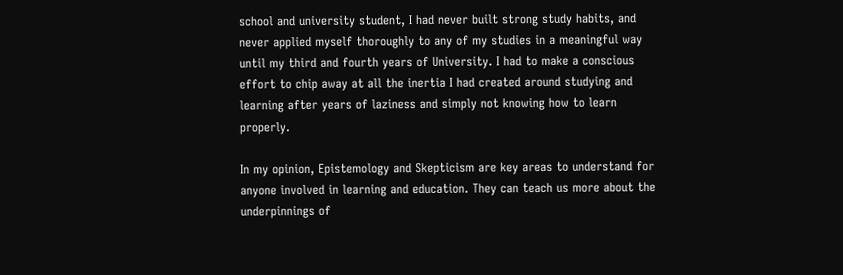school and university student, I had never built strong study habits, and never applied myself thoroughly to any of my studies in a meaningful way until my third and fourth years of University. I had to make a conscious effort to chip away at all the inertia I had created around studying and learning after years of laziness and simply not knowing how to learn properly.

In my opinion, Epistemology and Skepticism are key areas to understand for anyone involved in learning and education. They can teach us more about the underpinnings of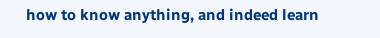how to know anything, and indeed learn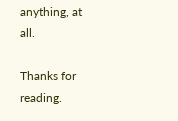anything, at all.

Thanks for reading.